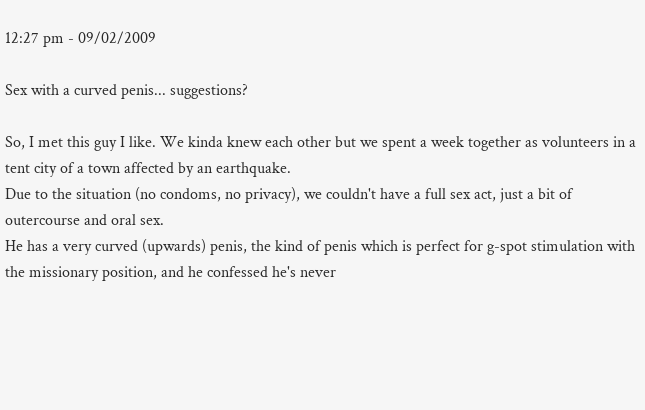12:27 pm - 09/02/2009

Sex with a curved penis... suggestions?

So, I met this guy I like. We kinda knew each other but we spent a week together as volunteers in a tent city of a town affected by an earthquake.
Due to the situation (no condoms, no privacy), we couldn't have a full sex act, just a bit of outercourse and oral sex.
He has a very curved (upwards) penis, the kind of penis which is perfect for g-spot stimulation with the missionary position, and he confessed he's never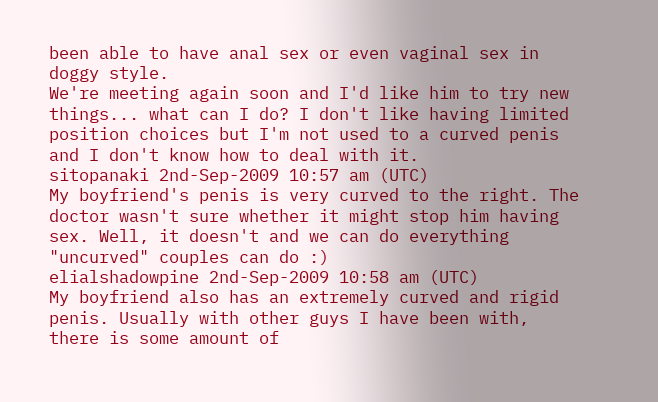been able to have anal sex or even vaginal sex in doggy style.
We're meeting again soon and I'd like him to try new things... what can I do? I don't like having limited position choices but I'm not used to a curved penis and I don't know how to deal with it.
sitopanaki 2nd-Sep-2009 10:57 am (UTC)
My boyfriend's penis is very curved to the right. The doctor wasn't sure whether it might stop him having sex. Well, it doesn't and we can do everything "uncurved" couples can do :)
elialshadowpine 2nd-Sep-2009 10:58 am (UTC)
My boyfriend also has an extremely curved and rigid penis. Usually with other guys I have been with, there is some amount of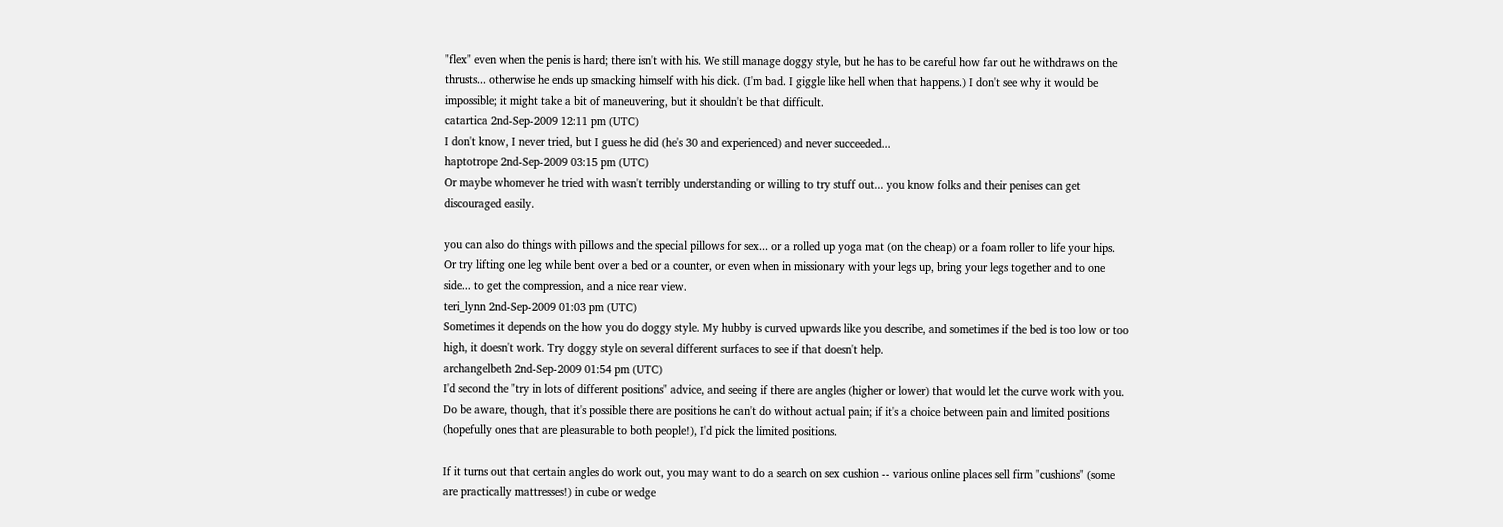"flex" even when the penis is hard; there isn't with his. We still manage doggy style, but he has to be careful how far out he withdraws on the thrusts... otherwise he ends up smacking himself with his dick. (I'm bad. I giggle like hell when that happens.) I don't see why it would be impossible; it might take a bit of maneuvering, but it shouldn't be that difficult.
catartica 2nd-Sep-2009 12:11 pm (UTC)
I don't know, I never tried, but I guess he did (he's 30 and experienced) and never succeeded...
haptotrope 2nd-Sep-2009 03:15 pm (UTC)
Or maybe whomever he tried with wasn't terribly understanding or willing to try stuff out... you know folks and their penises can get discouraged easily.

you can also do things with pillows and the special pillows for sex... or a rolled up yoga mat (on the cheap) or a foam roller to life your hips. Or try lifting one leg while bent over a bed or a counter, or even when in missionary with your legs up, bring your legs together and to one side... to get the compression, and a nice rear view.
teri_lynn 2nd-Sep-2009 01:03 pm (UTC)
Sometimes it depends on the how you do doggy style. My hubby is curved upwards like you describe, and sometimes if the bed is too low or too high, it doesn't work. Try doggy style on several different surfaces to see if that doesn't help.
archangelbeth 2nd-Sep-2009 01:54 pm (UTC)
I'd second the "try in lots of different positions" advice, and seeing if there are angles (higher or lower) that would let the curve work with you. Do be aware, though, that it's possible there are positions he can't do without actual pain; if it's a choice between pain and limited positions (hopefully ones that are pleasurable to both people!), I'd pick the limited positions.

If it turns out that certain angles do work out, you may want to do a search on sex cushion -- various online places sell firm "cushions" (some are practically mattresses!) in cube or wedge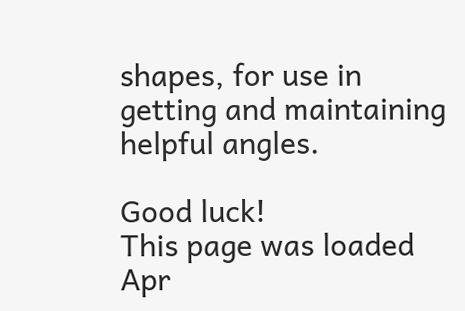shapes, for use in getting and maintaining helpful angles.

Good luck!
This page was loaded Apr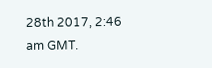28th 2017, 2:46 am GMT.